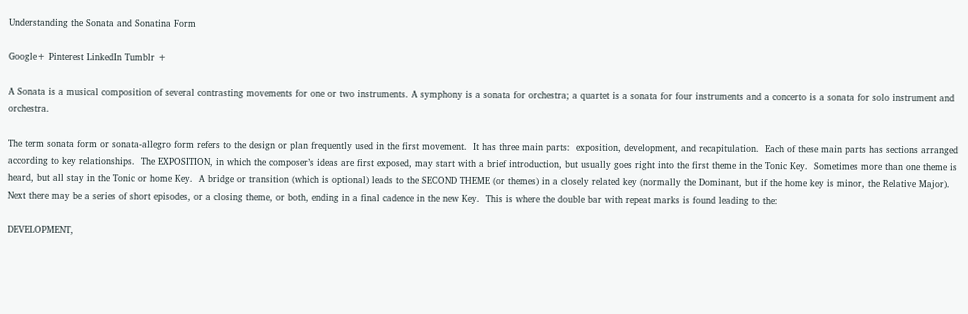Understanding the Sonata and Sonatina Form

Google+ Pinterest LinkedIn Tumblr +

A Sonata is a musical composition of several contrasting movements for one or two instruments. A symphony is a sonata for orchestra; a quartet is a sonata for four instruments and a concerto is a sonata for solo instrument and orchestra.

The term sonata form or sonata-allegro form refers to the design or plan frequently used in the first movement.  It has three main parts:  exposition, development, and recapitulation.  Each of these main parts has sections arranged according to key relationships.  The EXPOSITION, in which the composer’s ideas are first exposed, may start with a brief introduction, but usually goes right into the first theme in the Tonic Key.  Sometimes more than one theme is heard, but all stay in the Tonic or home Key.  A bridge or transition (which is optional) leads to the SECOND THEME (or themes) in a closely related key (normally the Dominant, but if the home key is minor, the Relative Major). Next there may be a series of short episodes, or a closing theme, or both, ending in a final cadence in the new Key.  This is where the double bar with repeat marks is found leading to the:

DEVELOPMENT,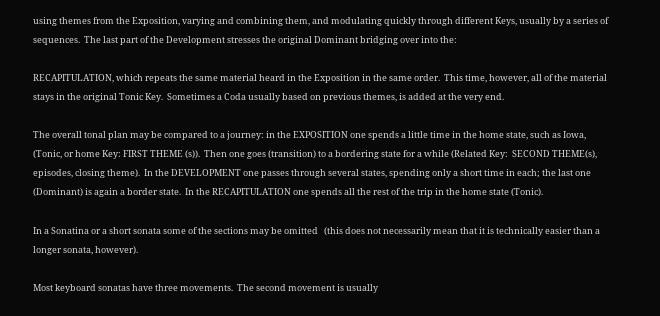using themes from the Exposition, varying and combining them, and modulating quickly through different Keys, usually by a series of sequences.  The last part of the Development stresses the original Dominant bridging over into the:

RECAPITULATION, which repeats the same material heard in the Exposition in the same order.  This time, however, all of the material stays in the original Tonic Key.  Sometimes a Coda usually based on previous themes, is added at the very end.

The overall tonal plan may be compared to a journey: in the EXPOSITION one spends a little time in the home state, such as Iowa, (Tonic, or home Key: FIRST THEME (s)).  Then one goes (transition) to a bordering state for a while (Related Key:  SECOND THEME(s), episodes, closing theme).  In the DEVELOPMENT one passes through several states, spending only a short time in each; the last one (Dominant) is again a border state.  In the RECAPITULATION one spends all the rest of the trip in the home state (Tonic).

In a Sonatina or a short sonata some of the sections may be omitted   (this does not necessarily mean that it is technically easier than a longer sonata, however).

Most keyboard sonatas have three movements.  The second movement is usually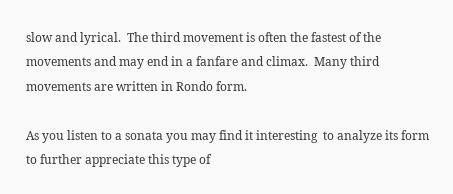slow and lyrical.  The third movement is often the fastest of the movements and may end in a fanfare and climax.  Many third movements are written in Rondo form.

As you listen to a sonata you may find it interesting  to analyze its form to further appreciate this type of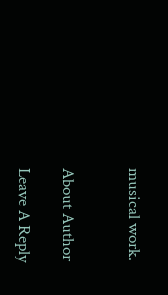musical work.


About Author

Leave A Reply